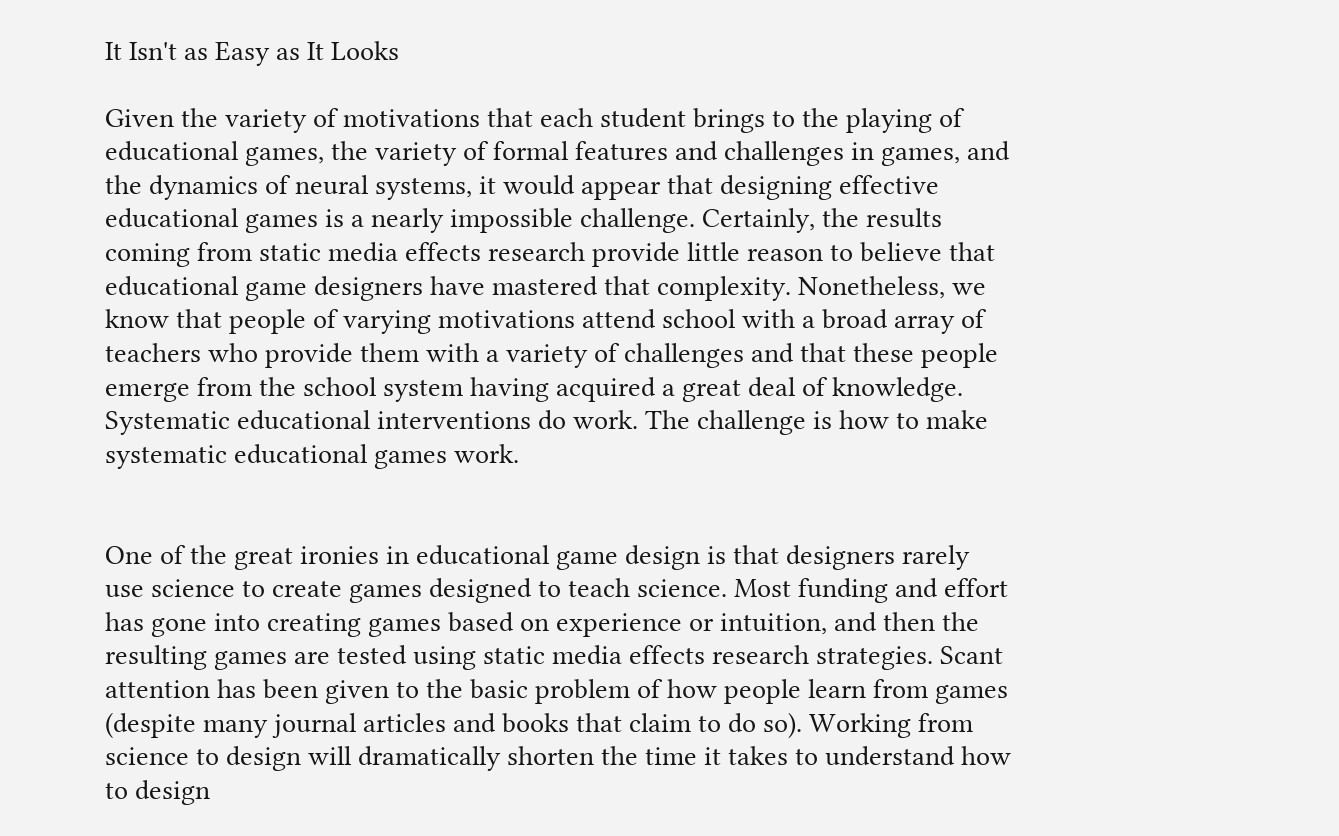It Isn't as Easy as It Looks

Given the variety of motivations that each student brings to the playing of educational games, the variety of formal features and challenges in games, and the dynamics of neural systems, it would appear that designing effective educational games is a nearly impossible challenge. Certainly, the results coming from static media effects research provide little reason to believe that educational game designers have mastered that complexity. Nonetheless, we know that people of varying motivations attend school with a broad array of teachers who provide them with a variety of challenges and that these people emerge from the school system having acquired a great deal of knowledge. Systematic educational interventions do work. The challenge is how to make systematic educational games work.


One of the great ironies in educational game design is that designers rarely use science to create games designed to teach science. Most funding and effort has gone into creating games based on experience or intuition, and then the resulting games are tested using static media effects research strategies. Scant attention has been given to the basic problem of how people learn from games (despite many journal articles and books that claim to do so). Working from science to design will dramatically shorten the time it takes to understand how to design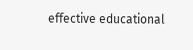effective educational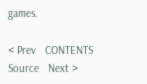games.

< Prev   CONTENTS   Source   Next >